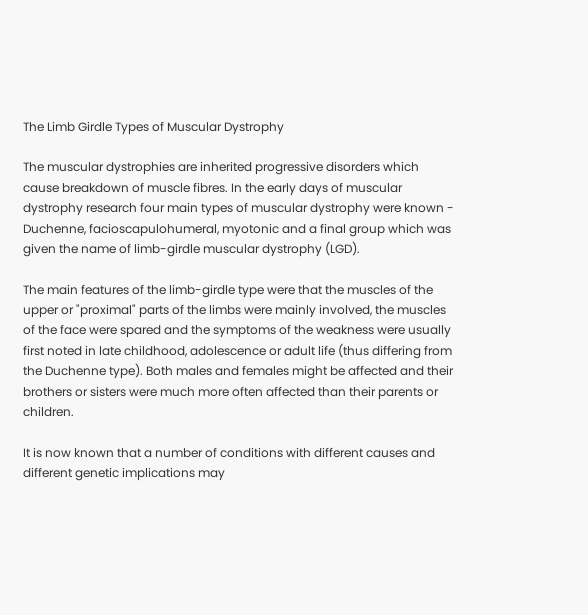The Limb Girdle Types of Muscular Dystrophy

The muscular dystrophies are inherited progressive disorders which cause breakdown of muscle fibres. In the early days of muscular dystrophy research four main types of muscular dystrophy were known - Duchenne, facioscapulohumeral, myotonic and a final group which was given the name of limb-girdle muscular dystrophy (LGD).

The main features of the limb-girdle type were that the muscles of the upper or "proximal" parts of the limbs were mainly involved, the muscles of the face were spared and the symptoms of the weakness were usually first noted in late childhood, adolescence or adult life (thus differing from the Duchenne type). Both males and females might be affected and their brothers or sisters were much more often affected than their parents or children.

It is now known that a number of conditions with different causes and different genetic implications may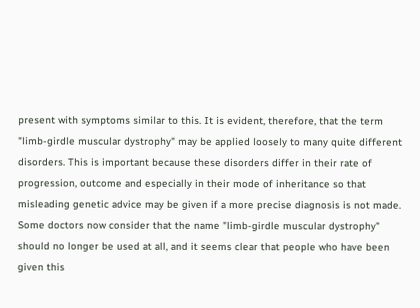present with symptoms similar to this. It is evident, therefore, that the term "limb-girdle muscular dystrophy" may be applied loosely to many quite different disorders. This is important because these disorders differ in their rate of progression, outcome and especially in their mode of inheritance so that misleading genetic advice may be given if a more precise diagnosis is not made. Some doctors now consider that the name "limb-girdle muscular dystrophy" should no longer be used at all, and it seems clear that people who have been given this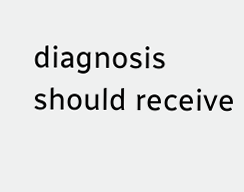diagnosis should receive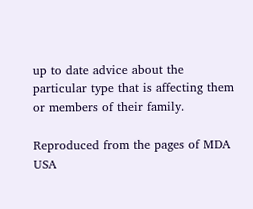up to date advice about the particular type that is affecting them or members of their family.

Reproduced from the pages of MDA USA